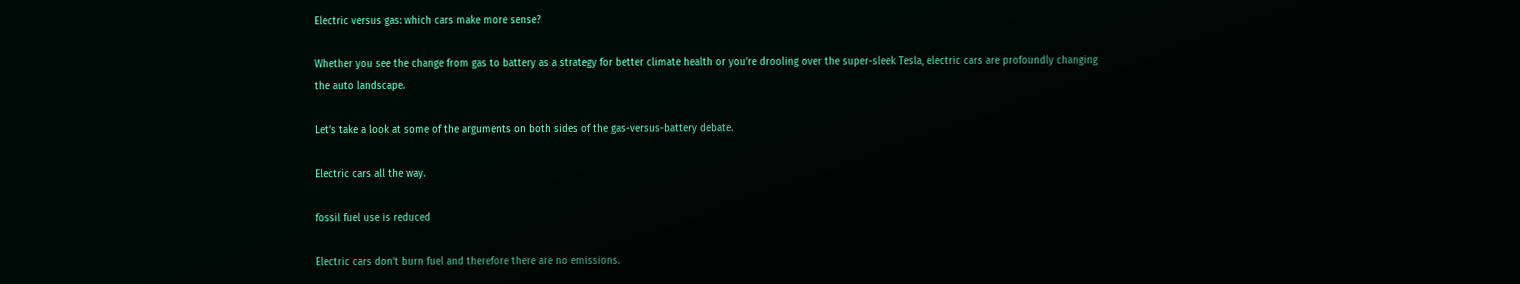Electric versus gas: which cars make more sense?

Whether you see the change from gas to battery as a strategy for better climate health or you’re drooling over the super-sleek Tesla, electric cars are profoundly changing the auto landscape.

Let’s take a look at some of the arguments on both sides of the gas-versus-battery debate.

Electric cars all the way.

fossil fuel use is reduced

Electric cars don’t burn fuel and therefore there are no emissions.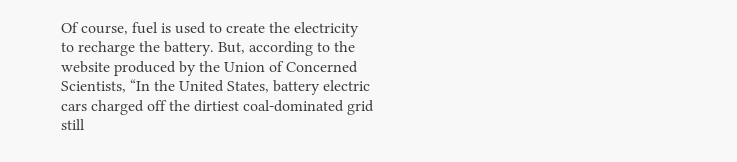Of course, fuel is used to create the electricity to recharge the battery. But, according to the website produced by the Union of Concerned Scientists, “In the United States, battery electric cars charged off the dirtiest coal-dominated grid still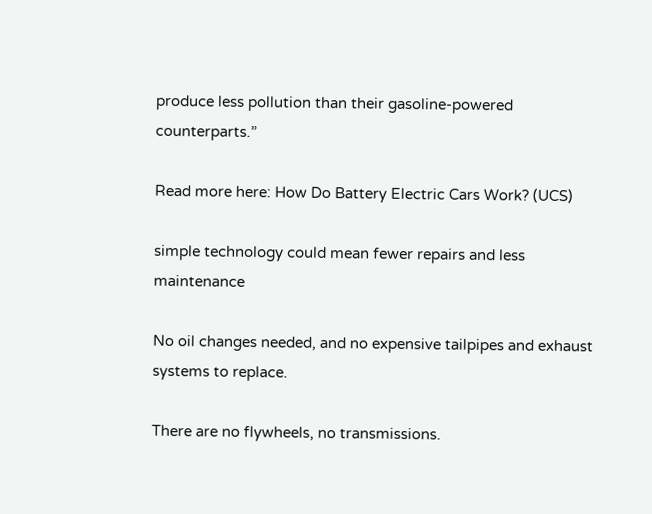produce less pollution than their gasoline-powered counterparts.”

Read more here: How Do Battery Electric Cars Work? (UCS)

simple technology could mean fewer repairs and less maintenance

No oil changes needed, and no expensive tailpipes and exhaust systems to replace.

There are no flywheels, no transmissions.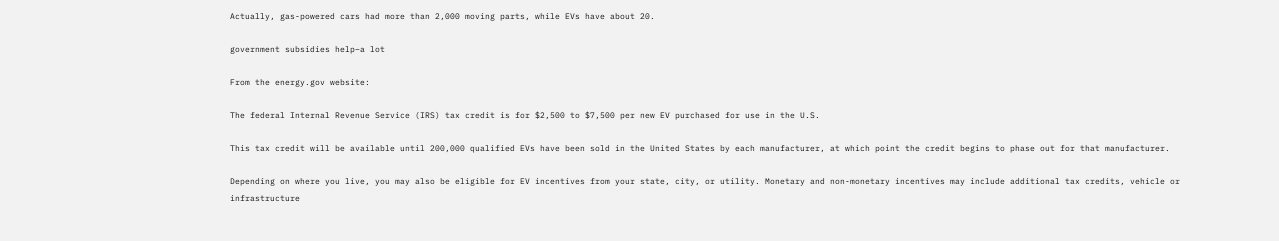Actually, gas-powered cars had more than 2,000 moving parts, while EVs have about 20.

government subsidies help–a lot

From the energy.gov website:

The federal Internal Revenue Service (IRS) tax credit is for $2,500 to $7,500 per new EV purchased for use in the U.S.

This tax credit will be available until 200,000 qualified EVs have been sold in the United States by each manufacturer, at which point the credit begins to phase out for that manufacturer.

Depending on where you live, you may also be eligible for EV incentives from your state, city, or utility. Monetary and non-monetary incentives may include additional tax credits, vehicle or infrastructure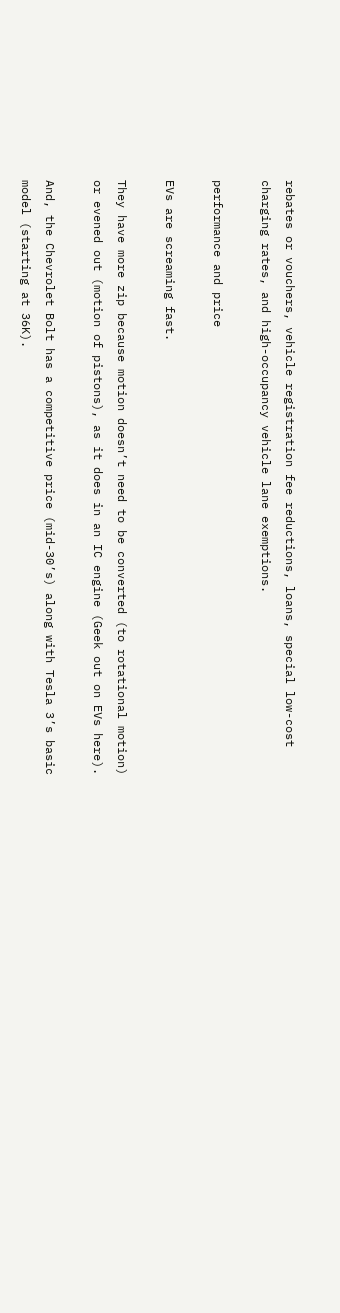rebates or vouchers, vehicle registration fee reductions, loans, special low-cost charging rates, and high-occupancy vehicle lane exemptions.

performance and price

EVs are screaming fast.

They have more zip because motion doesn’t need to be converted (to rotational motion) or evened out (motion of pistons), as it does in an IC engine (Geek out on EVs here).

And, the Chevrolet Bolt has a competitive price (mid-30’s) along with Tesla 3’s basic model (starting at 36K).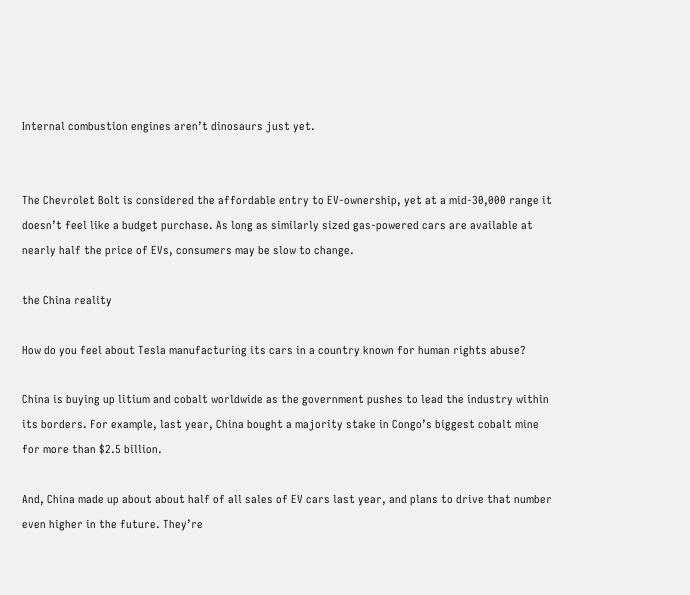Internal combustion engines aren’t dinosaurs just yet.


The Chevrolet Bolt is considered the affordable entry to EV-ownership, yet at a mid-30,000 range it doesn’t feel like a budget purchase. As long as similarly sized gas-powered cars are available at nearly half the price of EVs, consumers may be slow to change.

the China reality

How do you feel about Tesla manufacturing its cars in a country known for human rights abuse?

China is buying up litium and cobalt worldwide as the government pushes to lead the industry within its borders. For example, last year, China bought a majority stake in Congo’s biggest cobalt mine for more than $2.5 billion.

And, China made up about about half of all sales of EV cars last year, and plans to drive that number even higher in the future. They’re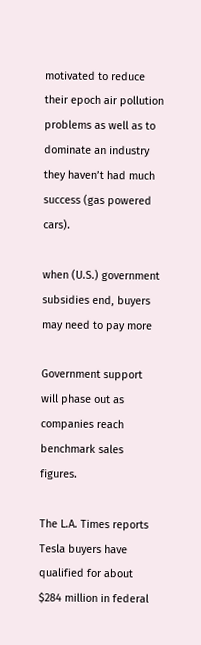motivated to reduce their epoch air pollution problems as well as to dominate an industry they haven’t had much success (gas powered cars).

when (U.S.) government subsidies end, buyers may need to pay more

Government support will phase out as companies reach benchmark sales figures.

The L.A. Times reports Tesla buyers have qualified for about $284 million in federal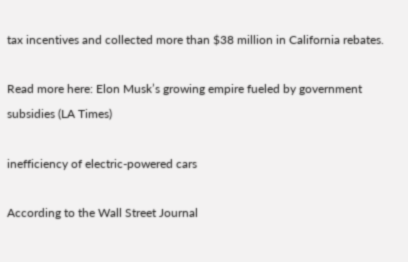tax incentives and collected more than $38 million in California rebates.

Read more here: Elon Musk’s growing empire fueled by government subsidies (LA Times)

inefficiency of electric-powered cars

According to the Wall Street Journal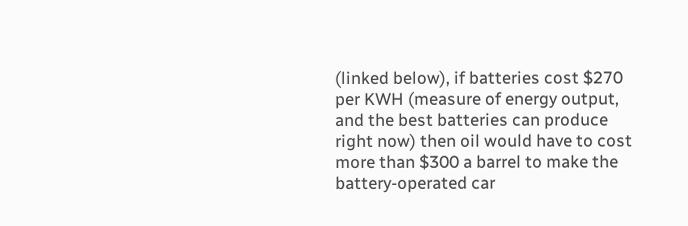(linked below), if batteries cost $270 per KWH (measure of energy output, and the best batteries can produce right now) then oil would have to cost more than $300 a barrel to make the battery-operated car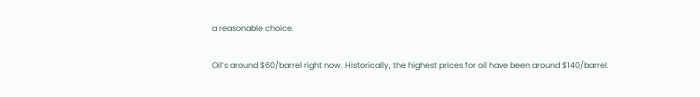a reasonable choice.

Oil’s around $60/barrel right now. Historically, the highest prices for oil have been around $140/barrel.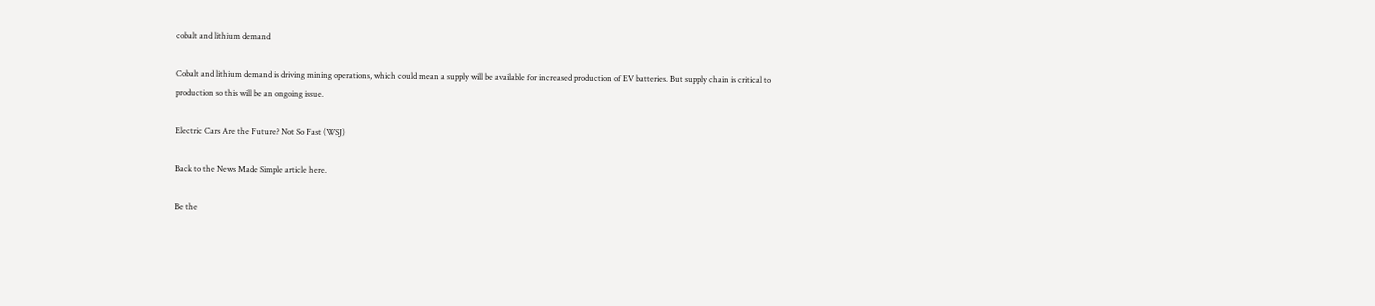cobalt and lithium demand

Cobalt and lithium demand is driving mining operations, which could mean a supply will be available for increased production of EV batteries. But supply chain is critical to production so this will be an ongoing issue.

Electric Cars Are the Future? Not So Fast (WSJ)

Back to the News Made Simple article here.

Be the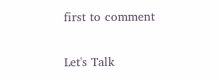first to comment

Let's Talk